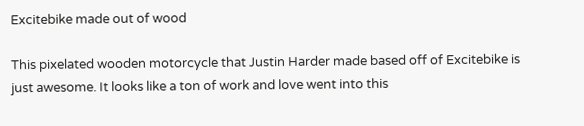Excitebike made out of wood

This pixelated wooden motorcycle that Justin Harder made based off of Excitebike is just awesome. It looks like a ton of work and love went into this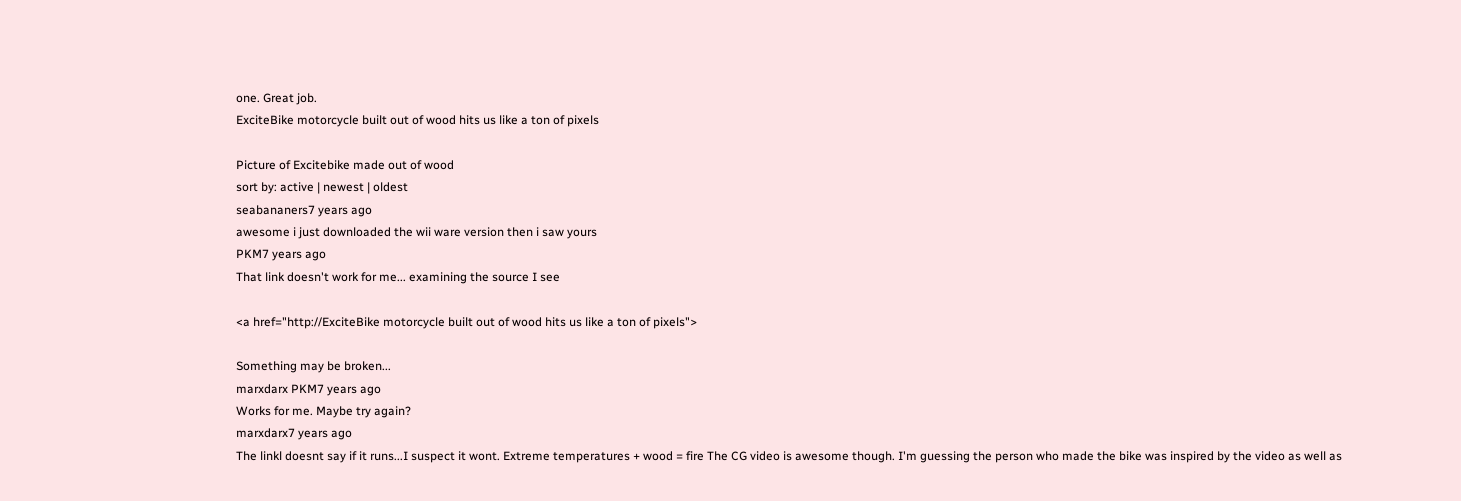one. Great job.
ExciteBike motorcycle built out of wood hits us like a ton of pixels

Picture of Excitebike made out of wood
sort by: active | newest | oldest
seabananers7 years ago
awesome i just downloaded the wii ware version then i saw yours
PKM7 years ago
That link doesn't work for me... examining the source I see

<a href="http://ExciteBike motorcycle built out of wood hits us like a ton of pixels">

Something may be broken...
marxdarx PKM7 years ago
Works for me. Maybe try again?
marxdarx7 years ago
The linkl doesnt say if it runs...I suspect it wont. Extreme temperatures + wood = fire The CG video is awesome though. I'm guessing the person who made the bike was inspired by the video as well as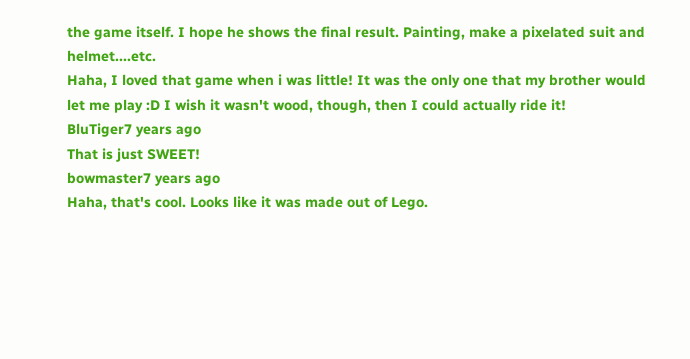the game itself. I hope he shows the final result. Painting, make a pixelated suit and helmet....etc.
Haha, I loved that game when i was little! It was the only one that my brother would let me play :D I wish it wasn't wood, though, then I could actually ride it!
BluTiger7 years ago
That is just SWEET!
bowmaster7 years ago
Haha, that's cool. Looks like it was made out of Lego.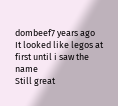dombeef7 years ago
It looked like legos at first until i saw the name
Still great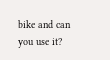bike and can you use it?